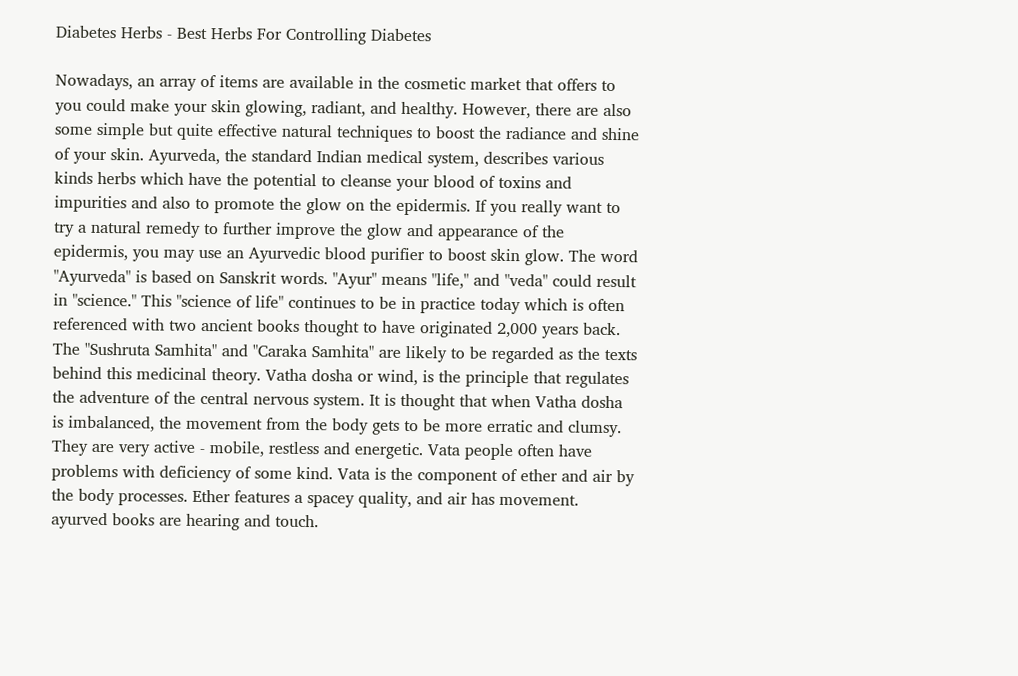Diabetes Herbs - Best Herbs For Controlling Diabetes

Nowadays, an array of items are available in the cosmetic market that offers to you could make your skin glowing, radiant, and healthy. However, there are also some simple but quite effective natural techniques to boost the radiance and shine of your skin. Ayurveda, the standard Indian medical system, describes various kinds herbs which have the potential to cleanse your blood of toxins and impurities and also to promote the glow on the epidermis. If you really want to try a natural remedy to further improve the glow and appearance of the epidermis, you may use an Ayurvedic blood purifier to boost skin glow. The word "Ayurveda" is based on Sanskrit words. "Ayur" means "life," and "veda" could result in "science." This "science of life" continues to be in practice today which is often referenced with two ancient books thought to have originated 2,000 years back. The "Sushruta Samhita" and "Caraka Samhita" are likely to be regarded as the texts behind this medicinal theory. Vatha dosha or wind, is the principle that regulates the adventure of the central nervous system. It is thought that when Vatha dosha is imbalanced, the movement from the body gets to be more erratic and clumsy. They are very active - mobile, restless and energetic. Vata people often have problems with deficiency of some kind. Vata is the component of ether and air by the body processes. Ether features a spacey quality, and air has movement. ayurved books are hearing and touch.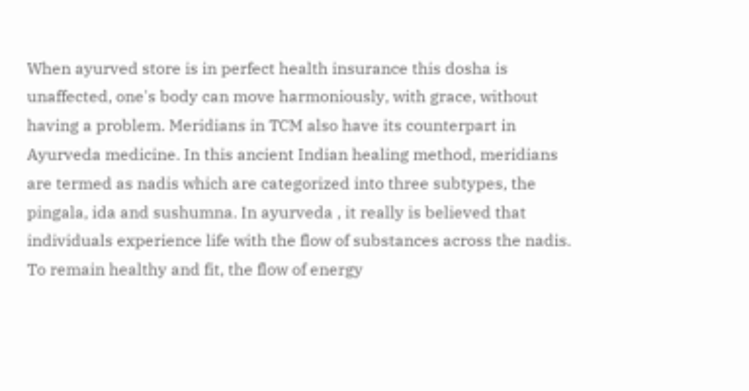When ayurved store is in perfect health insurance this dosha is unaffected, one's body can move harmoniously, with grace, without having a problem. Meridians in TCM also have its counterpart in Ayurveda medicine. In this ancient Indian healing method, meridians are termed as nadis which are categorized into three subtypes, the pingala, ida and sushumna. In ayurveda , it really is believed that individuals experience life with the flow of substances across the nadis. To remain healthy and fit, the flow of energy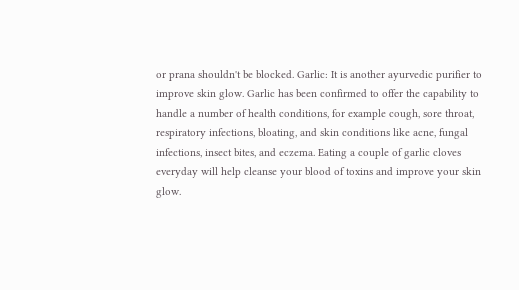or prana shouldn't be blocked. Garlic: It is another ayurvedic purifier to improve skin glow. Garlic has been confirmed to offer the capability to handle a number of health conditions, for example cough, sore throat, respiratory infections, bloating, and skin conditions like acne, fungal infections, insect bites, and eczema. Eating a couple of garlic cloves everyday will help cleanse your blood of toxins and improve your skin glow.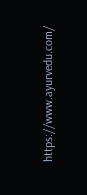https://www.ayurvedu.com/